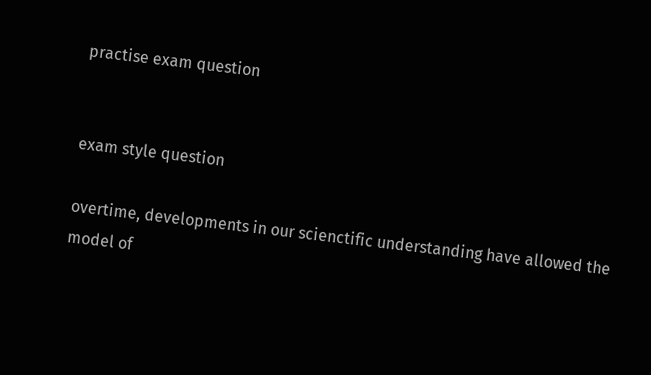practise exam question


exam style question

overtime, developments in our scienctific understanding have allowed the model of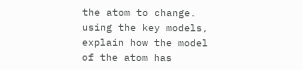the atom to change. using the key models, explain how the model of the atom has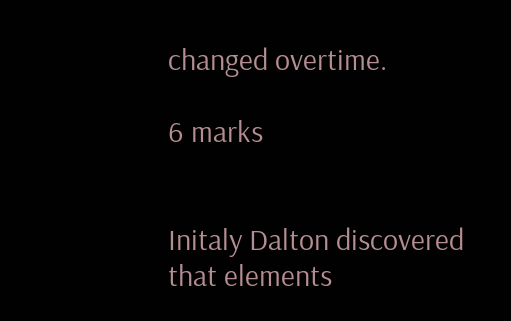changed overtime.

6 marks


Initaly Dalton discovered that elements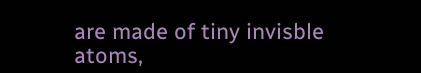are made of tiny invisble atoms,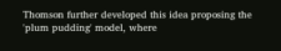Thomson further developed this idea proposing the 'plum pudding' model, where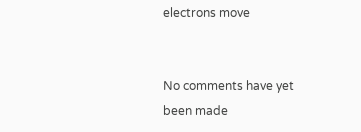electrons move


No comments have yet been made